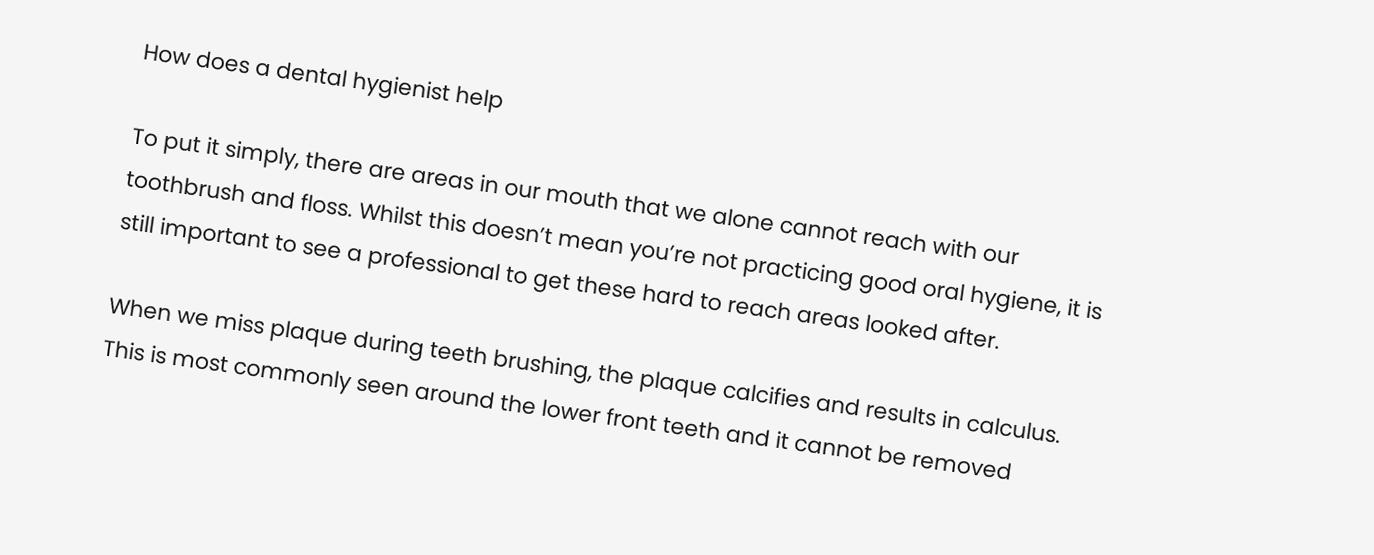How does a dental hygienist help

To put it simply, there are areas in our mouth that we alone cannot reach with our toothbrush and floss. Whilst this doesn’t mean you’re not practicing good oral hygiene, it is still important to see a professional to get these hard to reach areas looked after.

When we miss plaque during teeth brushing, the plaque calcifies and results in calculus. This is most commonly seen around the lower front teeth and it cannot be removed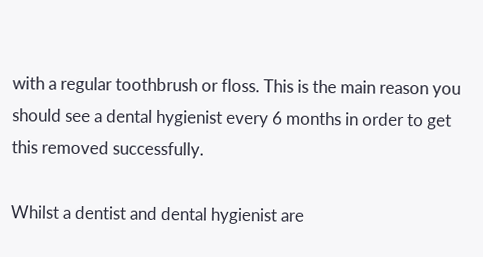with a regular toothbrush or floss. This is the main reason you should see a dental hygienist every 6 months in order to get this removed successfully.

Whilst a dentist and dental hygienist are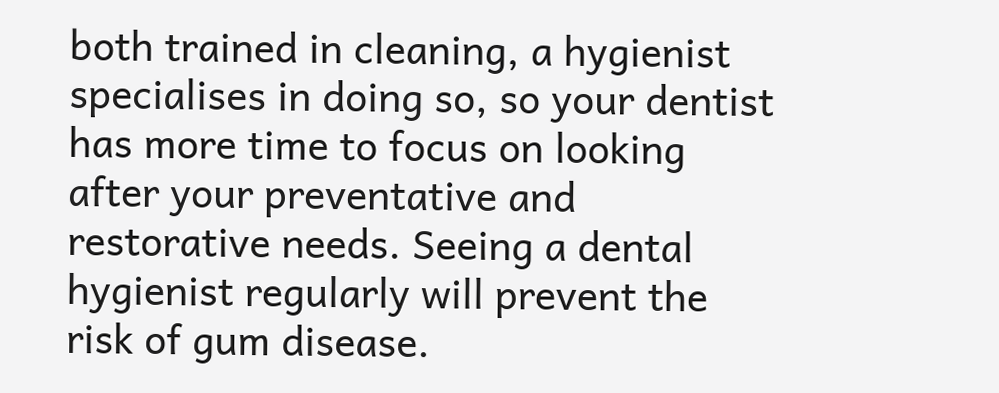both trained in cleaning, a hygienist specialises in doing so, so your dentist has more time to focus on looking after your preventative and restorative needs. Seeing a dental hygienist regularly will prevent the risk of gum disease.